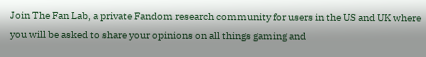Join The Fan Lab, a private Fandom research community for users in the US and UK where you will be asked to share your opinions on all things gaming and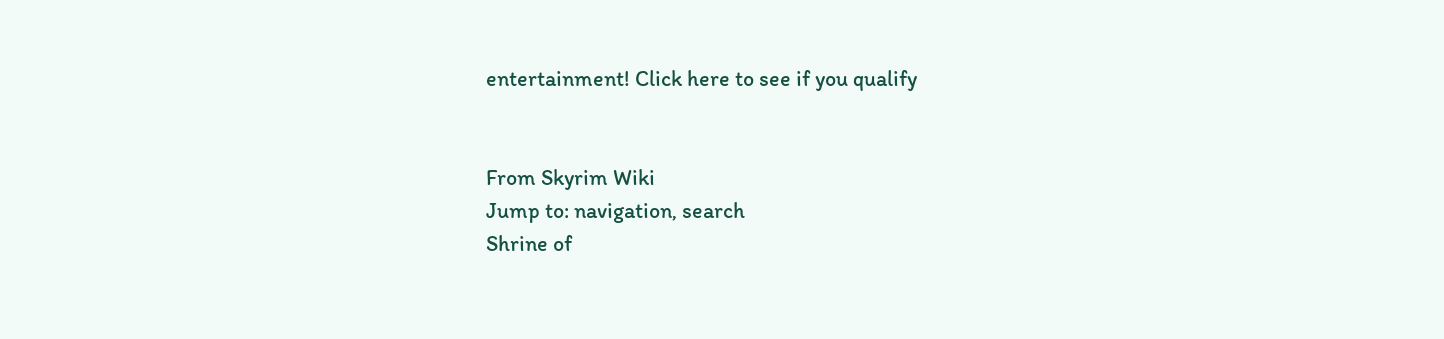entertainment! Click here to see if you qualify


From Skyrim Wiki
Jump to: navigation, search
Shrine of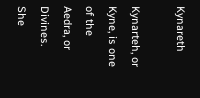Kynareth

Kynarteh, or Kyne, is one of the Aedra, or Divines. She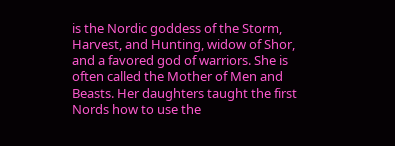is the Nordic goddess of the Storm, Harvest, and Hunting, widow of Shor, and a favored god of warriors. She is often called the Mother of Men and Beasts. Her daughters taught the first Nords how to use the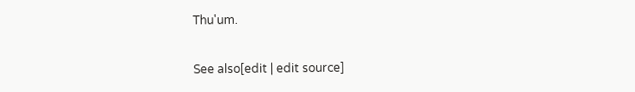Thu'um.

See also[edit | edit source]